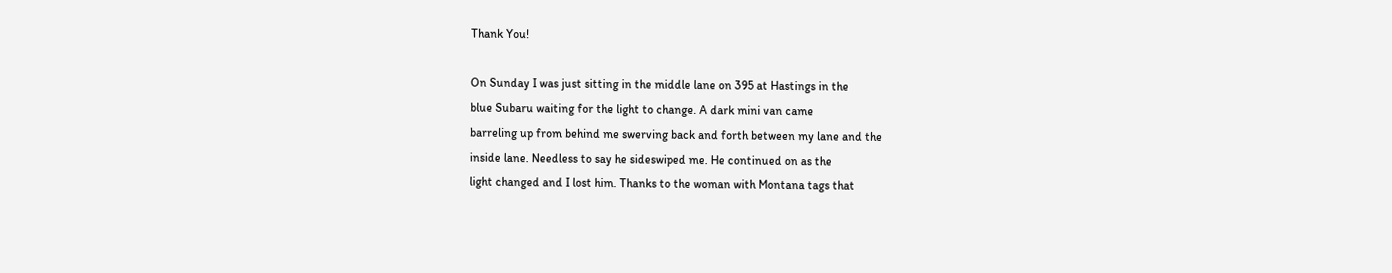Thank You!

On Sunday I was just sitting in the middle lane on 395 at Hastings in the
blue Subaru waiting for the light to change. A dark mini van came
barreling up from behind me swerving back and forth between my lane and the
inside lane. Needless to say he sideswiped me. He continued on as the
light changed and I lost him. Thanks to the woman with Montana tags that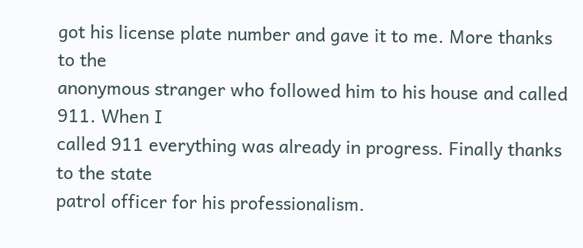got his license plate number and gave it to me. More thanks to the
anonymous stranger who followed him to his house and called 911. When I
called 911 everything was already in progress. Finally thanks to the state
patrol officer for his professionalism.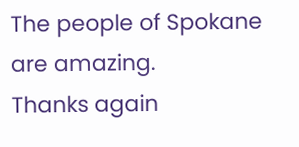The people of Spokane are amazing.
Thanks again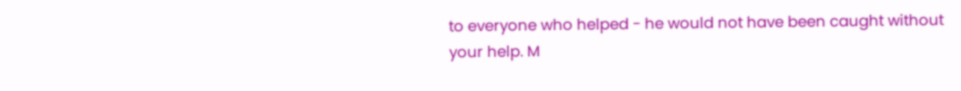to everyone who helped - he would not have been caught without
your help. M